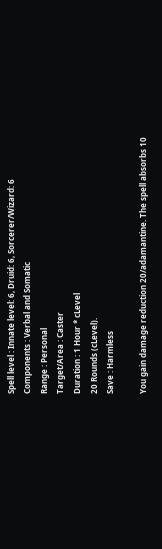Spell level : Innate level: 6, Druid: 6, Sorcerer/Wizard: 6
Components : Verbal and Somatic
Range : Personal
Target/Area : Caster
Duration : 1 Hour * cLevel
20 Rounds (cLevel).
Save : Harmless

You gain damage reduction 20/adamantine. The spell absorbs 10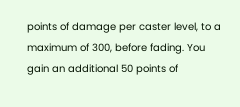points of damage per caster level, to a maximum of 300, before fading. You gain an additional 50 points of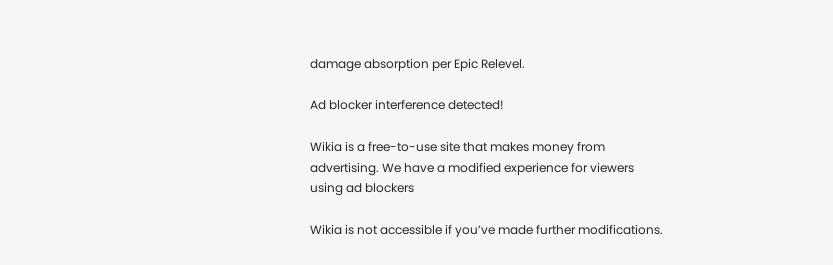damage absorption per Epic Relevel.

Ad blocker interference detected!

Wikia is a free-to-use site that makes money from advertising. We have a modified experience for viewers using ad blockers

Wikia is not accessible if you’ve made further modifications.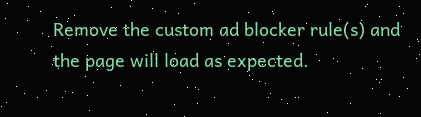Remove the custom ad blocker rule(s) and the page will load as expected.